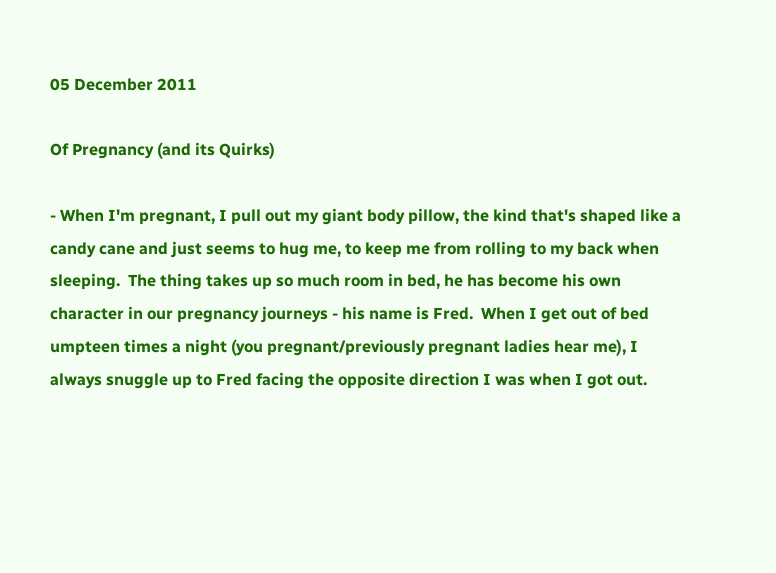05 December 2011

Of Pregnancy (and its Quirks)

- When I'm pregnant, I pull out my giant body pillow, the kind that's shaped like a candy cane and just seems to hug me, to keep me from rolling to my back when sleeping.  The thing takes up so much room in bed, he has become his own character in our pregnancy journeys - his name is Fred.  When I get out of bed umpteen times a night (you pregnant/previously pregnant ladies hear me), I always snuggle up to Fred facing the opposite direction I was when I got out.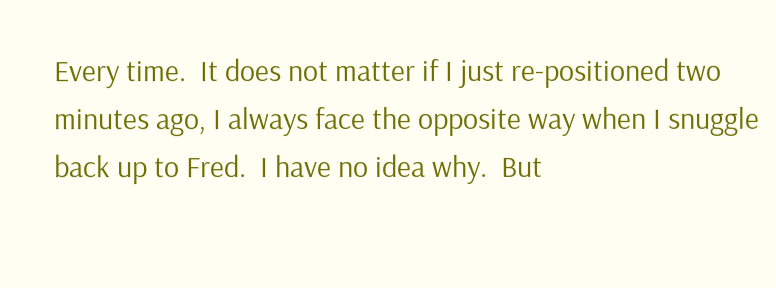Every time.  It does not matter if I just re-positioned two minutes ago, I always face the opposite way when I snuggle back up to Fred.  I have no idea why.  But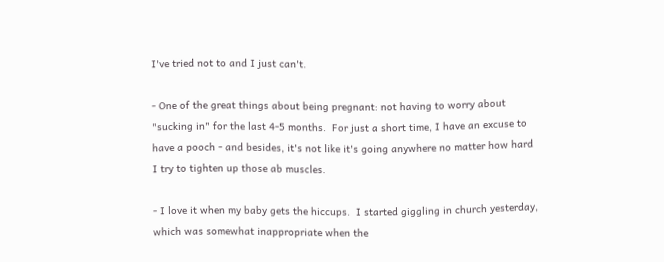I've tried not to and I just can't.

- One of the great things about being pregnant: not having to worry about "sucking in" for the last 4-5 months.  For just a short time, I have an excuse to have a pooch - and besides, it's not like it's going anywhere no matter how hard I try to tighten up those ab muscles.

- I love it when my baby gets the hiccups.  I started giggling in church yesterday, which was somewhat inappropriate when the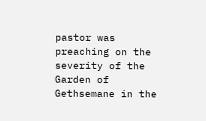pastor was preaching on the severity of the Garden of Gethsemane in the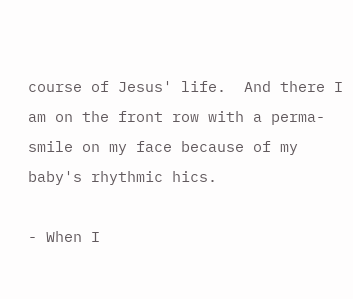course of Jesus' life.  And there I am on the front row with a perma-smile on my face because of my baby's rhythmic hics.

- When I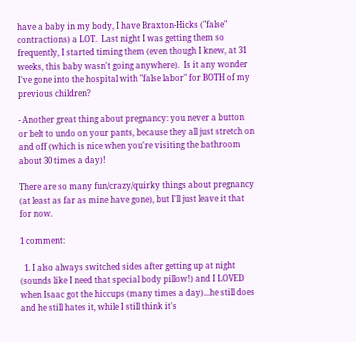have a baby in my body, I have Braxton-Hicks ("false" contractions) a LOT.  Last night I was getting them so frequently, I started timing them (even though I knew, at 31 weeks, this baby wasn't going anywhere).  Is it any wonder I've gone into the hospital with "false labor" for BOTH of my previous children?

- Another great thing about pregnancy: you never a button or belt to undo on your pants, because they all just stretch on and off (which is nice when you're visiting the bathroom about 30 times a day)!

There are so many fun/crazy/quirky things about pregnancy (at least as far as mine have gone), but I'll just leave it that for now.

1 comment:

  1. I also always switched sides after getting up at night (sounds like I need that special body pillow!) and I LOVED when Isaac got the hiccups (many times a day)...he still does and he still hates it, while I still think it's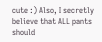cute :) Also, I secretly believe that ALL pants should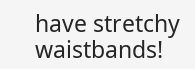have stretchy waistbands!